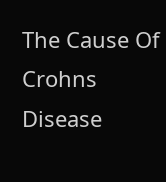The Cause Of Crohns Disease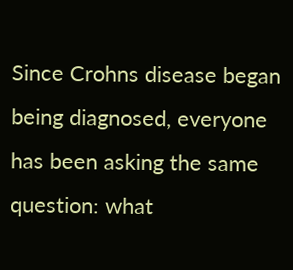Since Crohns disease began being diagnosed, everyone has been asking the same question: what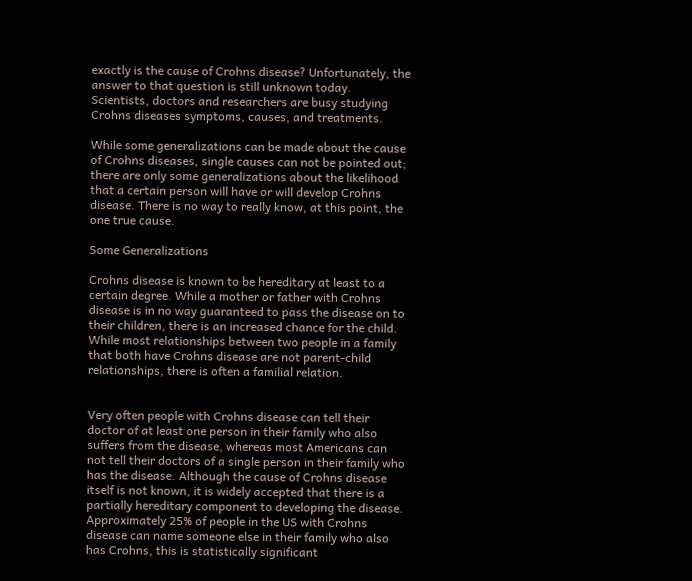exactly is the cause of Crohns disease? Unfortunately, the answer to that question is still unknown today. Scientists, doctors and researchers are busy studying Crohns diseases symptoms, causes, and treatments.

While some generalizations can be made about the cause of Crohns diseases, single causes can not be pointed out; there are only some generalizations about the likelihood that a certain person will have or will develop Crohns disease. There is no way to really know, at this point, the one true cause.

Some Generalizations

Crohns disease is known to be hereditary at least to a certain degree. While a mother or father with Crohns disease is in no way guaranteed to pass the disease on to their children, there is an increased chance for the child. While most relationships between two people in a family that both have Crohns disease are not parent-child relationships, there is often a familial relation.


Very often people with Crohns disease can tell their doctor of at least one person in their family who also suffers from the disease, whereas most Americans can not tell their doctors of a single person in their family who has the disease. Although the cause of Crohns disease itself is not known, it is widely accepted that there is a partially hereditary component to developing the disease. Approximately 25% of people in the US with Crohns disease can name someone else in their family who also has Crohns, this is statistically significant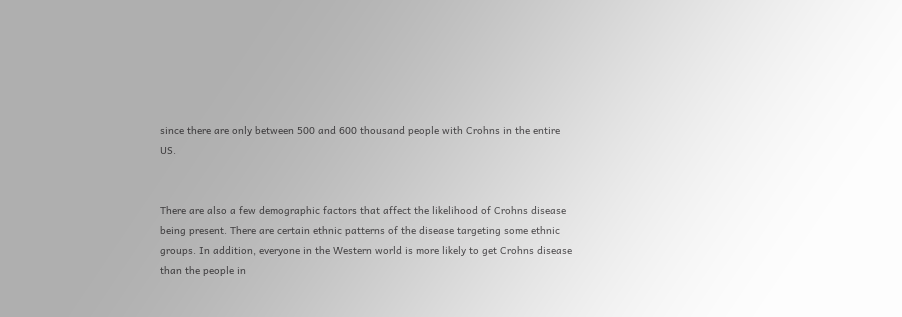since there are only between 500 and 600 thousand people with Crohns in the entire US.


There are also a few demographic factors that affect the likelihood of Crohns disease being present. There are certain ethnic patterns of the disease targeting some ethnic groups. In addition, everyone in the Western world is more likely to get Crohns disease than the people in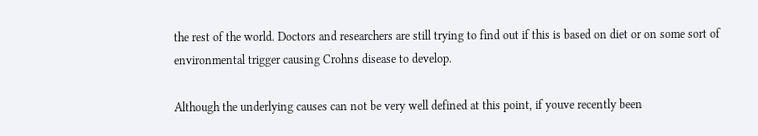the rest of the world. Doctors and researchers are still trying to find out if this is based on diet or on some sort of environmental trigger causing Crohns disease to develop.

Although the underlying causes can not be very well defined at this point, if youve recently been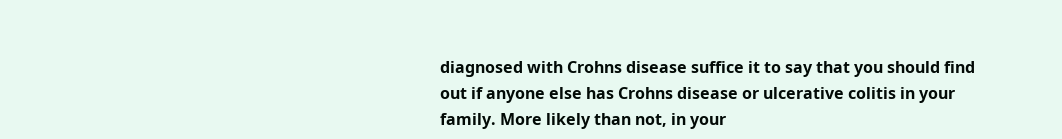diagnosed with Crohns disease suffice it to say that you should find out if anyone else has Crohns disease or ulcerative colitis in your family. More likely than not, in your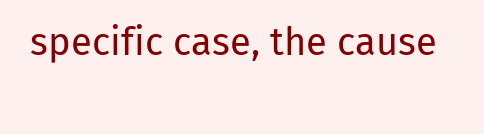specific case, the cause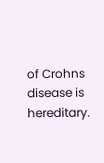of Crohns disease is hereditary.